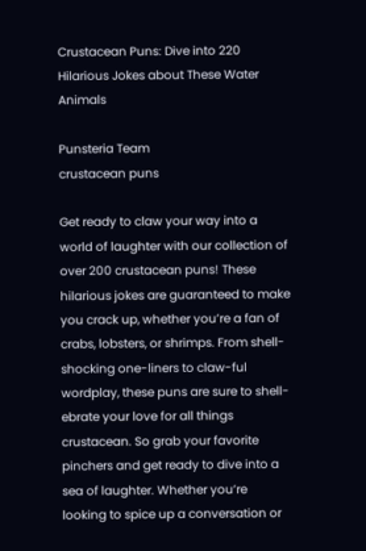Crustacean Puns: Dive into 220 Hilarious Jokes about These Water Animals

Punsteria Team
crustacean puns

Get ready to claw your way into a world of laughter with our collection of over 200 crustacean puns! These hilarious jokes are guaranteed to make you crack up, whether you’re a fan of crabs, lobsters, or shrimps. From shell-shocking one-liners to claw-ful wordplay, these puns are sure to shell-ebrate your love for all things crustacean. So grab your favorite pinchers and get ready to dive into a sea of laughter. Whether you’re looking to spice up a conversation or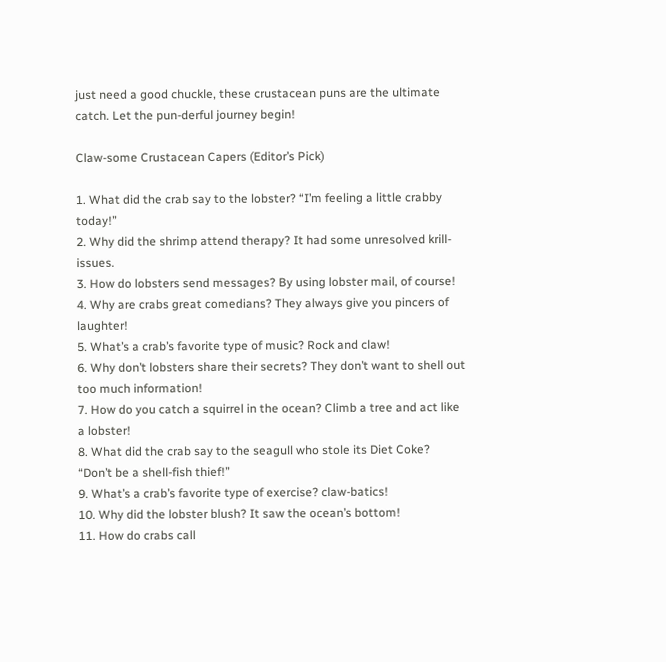just need a good chuckle, these crustacean puns are the ultimate catch. Let the pun-derful journey begin!

Claw-some Crustacean Capers (Editor’s Pick)

1. What did the crab say to the lobster? “I’m feeling a little crabby today!”
2. Why did the shrimp attend therapy? It had some unresolved krill-issues.
3. How do lobsters send messages? By using lobster mail, of course!
4. Why are crabs great comedians? They always give you pincers of laughter!
5. What’s a crab’s favorite type of music? Rock and claw!
6. Why don’t lobsters share their secrets? They don’t want to shell out too much information!
7. How do you catch a squirrel in the ocean? Climb a tree and act like a lobster!
8. What did the crab say to the seagull who stole its Diet Coke? “Don’t be a shell-fish thief!”
9. What’s a crab’s favorite type of exercise? claw-batics!
10. Why did the lobster blush? It saw the ocean’s bottom!
11. How do crabs call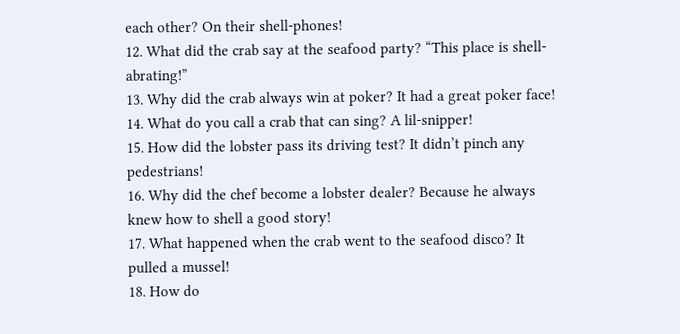each other? On their shell-phones!
12. What did the crab say at the seafood party? “This place is shell-abrating!”
13. Why did the crab always win at poker? It had a great poker face!
14. What do you call a crab that can sing? A lil-snipper!
15. How did the lobster pass its driving test? It didn’t pinch any pedestrians!
16. Why did the chef become a lobster dealer? Because he always knew how to shell a good story!
17. What happened when the crab went to the seafood disco? It pulled a mussel!
18. How do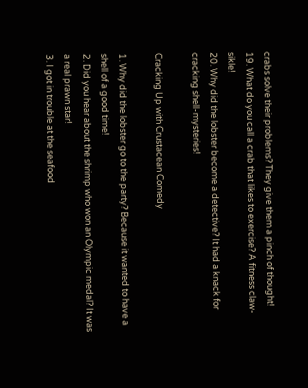crabs solve their problems? They give them a pinch of thought!
19. What do you call a crab that likes to exercise? A fitness claw-sikle!
20. Why did the lobster become a detective? It had a knack for cracking shell-mysteries!

Cracking Up with Crustacean Comedy

1. Why did the lobster go to the party? Because it wanted to have a shell of a good time!
2. Did you hear about the shrimp who won an Olympic medal? It was a real prawn star!
3. I got in trouble at the seafood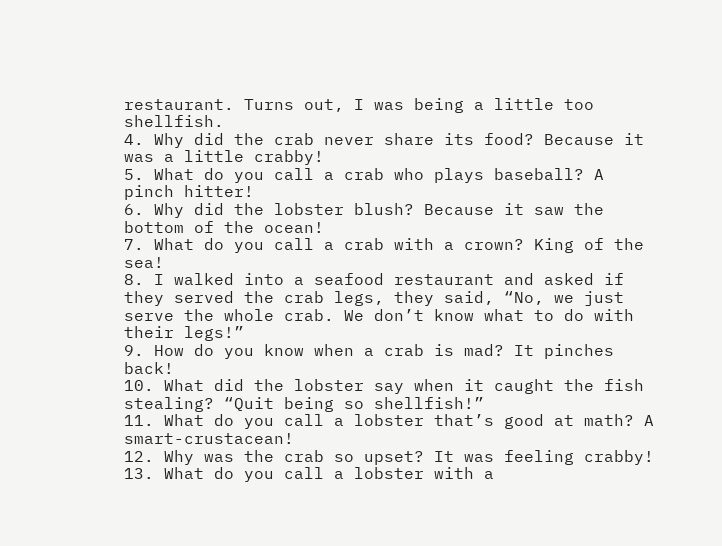restaurant. Turns out, I was being a little too shellfish.
4. Why did the crab never share its food? Because it was a little crabby!
5. What do you call a crab who plays baseball? A pinch hitter!
6. Why did the lobster blush? Because it saw the bottom of the ocean!
7. What do you call a crab with a crown? King of the sea!
8. I walked into a seafood restaurant and asked if they served the crab legs, they said, “No, we just serve the whole crab. We don’t know what to do with their legs!”
9. How do you know when a crab is mad? It pinches back!
10. What did the lobster say when it caught the fish stealing? “Quit being so shellfish!”
11. What do you call a lobster that’s good at math? A smart-crustacean!
12. Why was the crab so upset? It was feeling crabby!
13. What do you call a lobster with a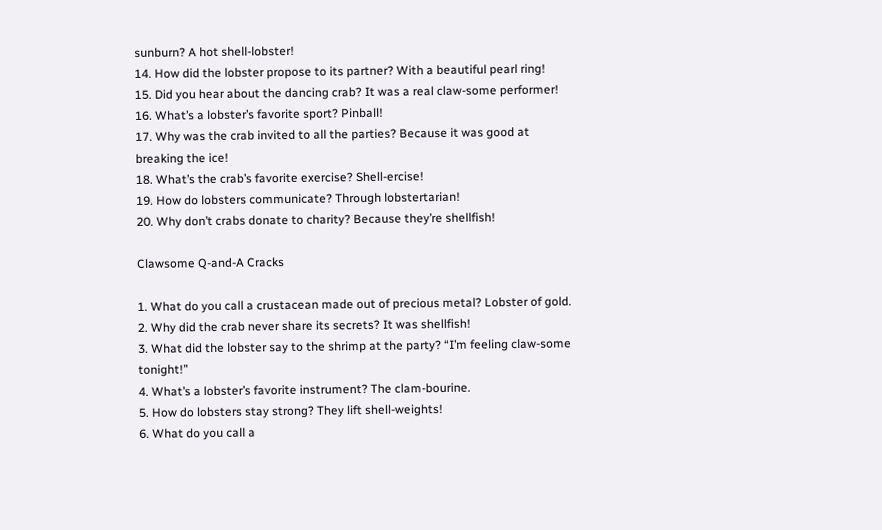sunburn? A hot shell-lobster!
14. How did the lobster propose to its partner? With a beautiful pearl ring!
15. Did you hear about the dancing crab? It was a real claw-some performer!
16. What’s a lobster’s favorite sport? Pinball!
17. Why was the crab invited to all the parties? Because it was good at breaking the ice!
18. What’s the crab’s favorite exercise? Shell-ercise!
19. How do lobsters communicate? Through lobstertarian!
20. Why don’t crabs donate to charity? Because they’re shellfish!

Clawsome Q-and-A Cracks

1. What do you call a crustacean made out of precious metal? Lobster of gold.
2. Why did the crab never share its secrets? It was shellfish!
3. What did the lobster say to the shrimp at the party? “I’m feeling claw-some tonight!”
4. What’s a lobster’s favorite instrument? The clam-bourine.
5. How do lobsters stay strong? They lift shell-weights!
6. What do you call a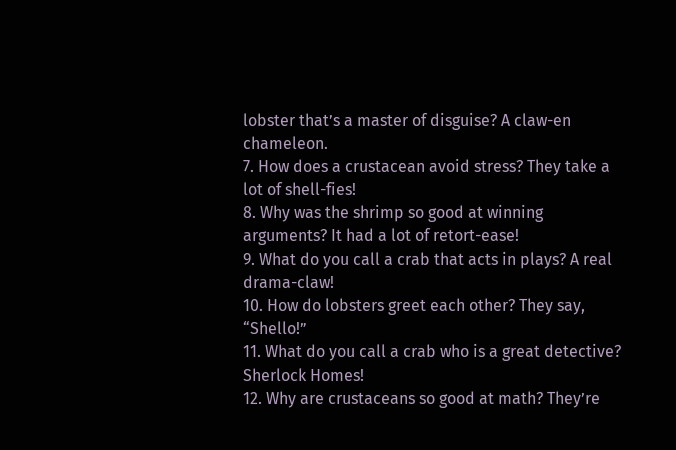lobster that’s a master of disguise? A claw-en chameleon.
7. How does a crustacean avoid stress? They take a lot of shell-fies!
8. Why was the shrimp so good at winning arguments? It had a lot of retort-ease!
9. What do you call a crab that acts in plays? A real drama-claw!
10. How do lobsters greet each other? They say, “Shello!”
11. What do you call a crab who is a great detective? Sherlock Homes!
12. Why are crustaceans so good at math? They’re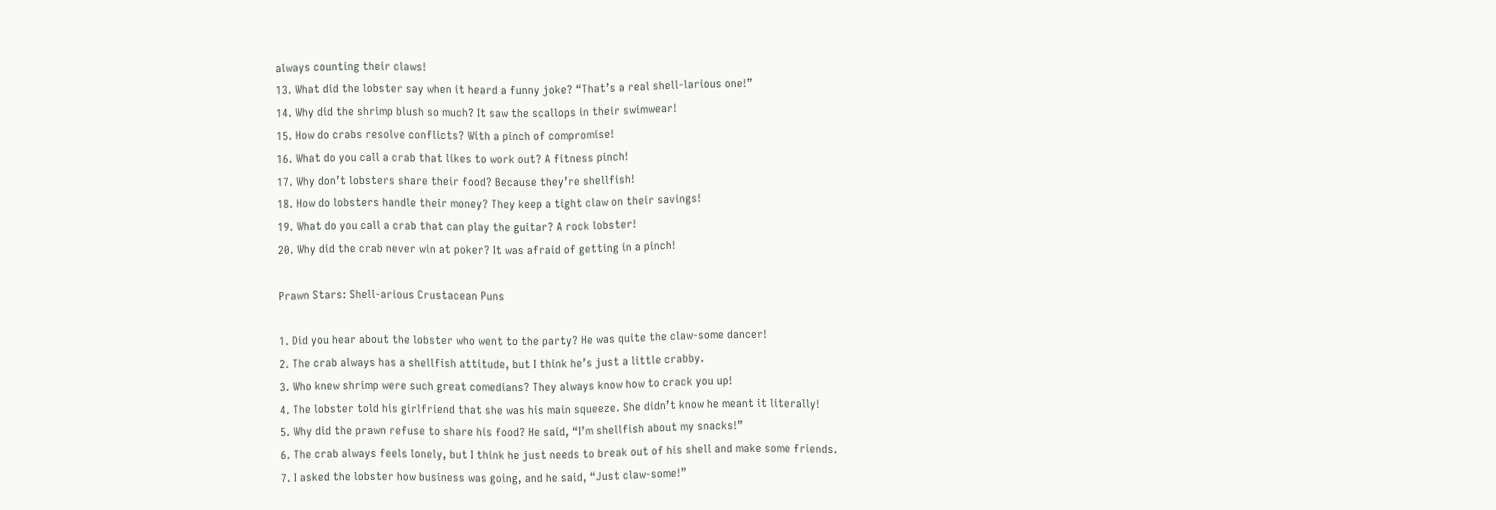always counting their claws!
13. What did the lobster say when it heard a funny joke? “That’s a real shell-larious one!”
14. Why did the shrimp blush so much? It saw the scallops in their swimwear!
15. How do crabs resolve conflicts? With a pinch of compromise!
16. What do you call a crab that likes to work out? A fitness pinch!
17. Why don’t lobsters share their food? Because they’re shellfish!
18. How do lobsters handle their money? They keep a tight claw on their savings!
19. What do you call a crab that can play the guitar? A rock lobster!
20. Why did the crab never win at poker? It was afraid of getting in a pinch!

Prawn Stars: Shell-arious Crustacean Puns

1. Did you hear about the lobster who went to the party? He was quite the claw-some dancer!
2. The crab always has a shellfish attitude, but I think he’s just a little crabby.
3. Who knew shrimp were such great comedians? They always know how to crack you up!
4. The lobster told his girlfriend that she was his main squeeze. She didn’t know he meant it literally!
5. Why did the prawn refuse to share his food? He said, “I’m shellfish about my snacks!”
6. The crab always feels lonely, but I think he just needs to break out of his shell and make some friends.
7. I asked the lobster how business was going, and he said, “Just claw-some!”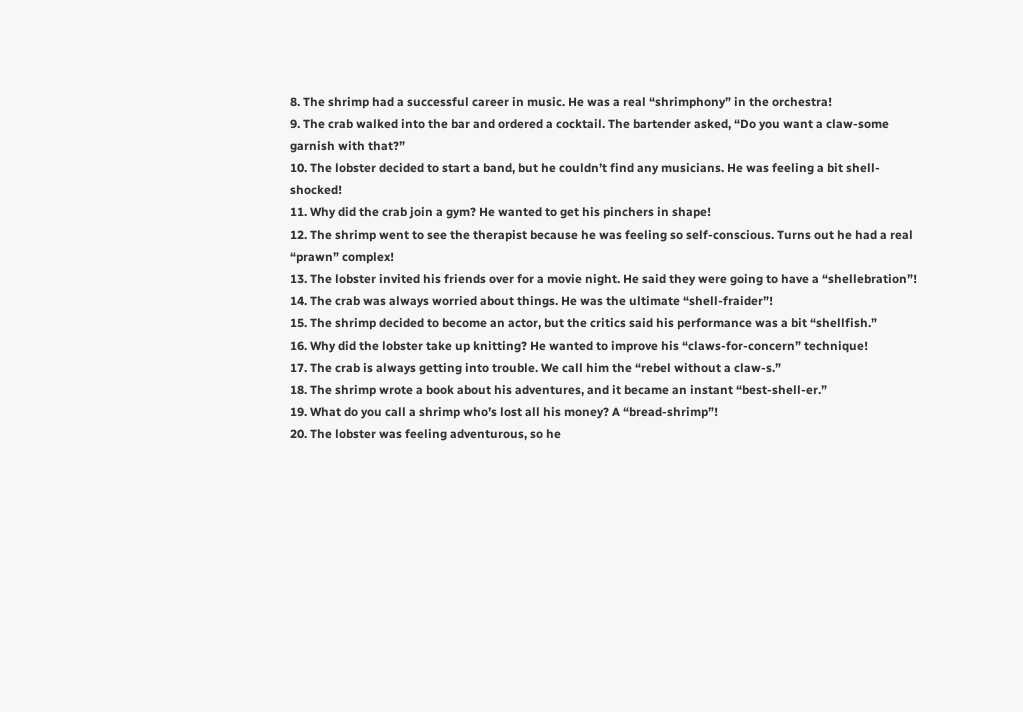8. The shrimp had a successful career in music. He was a real “shrimphony” in the orchestra!
9. The crab walked into the bar and ordered a cocktail. The bartender asked, “Do you want a claw-some garnish with that?”
10. The lobster decided to start a band, but he couldn’t find any musicians. He was feeling a bit shell-shocked!
11. Why did the crab join a gym? He wanted to get his pinchers in shape!
12. The shrimp went to see the therapist because he was feeling so self-conscious. Turns out he had a real “prawn” complex!
13. The lobster invited his friends over for a movie night. He said they were going to have a “shellebration”!
14. The crab was always worried about things. He was the ultimate “shell-fraider”!
15. The shrimp decided to become an actor, but the critics said his performance was a bit “shellfish.”
16. Why did the lobster take up knitting? He wanted to improve his “claws-for-concern” technique!
17. The crab is always getting into trouble. We call him the “rebel without a claw-s.”
18. The shrimp wrote a book about his adventures, and it became an instant “best-shell-er.”
19. What do you call a shrimp who’s lost all his money? A “bread-shrimp”!
20. The lobster was feeling adventurous, so he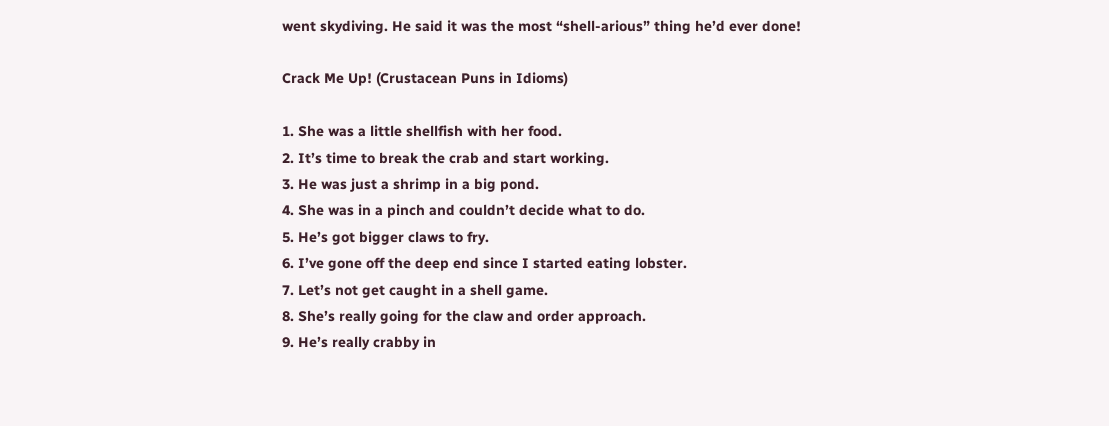went skydiving. He said it was the most “shell-arious” thing he’d ever done!

Crack Me Up! (Crustacean Puns in Idioms)

1. She was a little shellfish with her food.
2. It’s time to break the crab and start working.
3. He was just a shrimp in a big pond.
4. She was in a pinch and couldn’t decide what to do.
5. He’s got bigger claws to fry.
6. I’ve gone off the deep end since I started eating lobster.
7. Let’s not get caught in a shell game.
8. She’s really going for the claw and order approach.
9. He’s really crabby in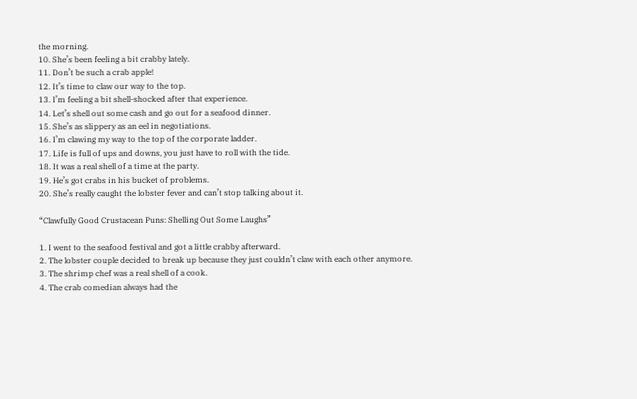the morning.
10. She’s been feeling a bit crabby lately.
11. Don’t be such a crab apple!
12. It’s time to claw our way to the top.
13. I’m feeling a bit shell-shocked after that experience.
14. Let’s shell out some cash and go out for a seafood dinner.
15. She’s as slippery as an eel in negotiations.
16. I’m clawing my way to the top of the corporate ladder.
17. Life is full of ups and downs, you just have to roll with the tide.
18. It was a real shell of a time at the party.
19. He’s got crabs in his bucket of problems.
20. She’s really caught the lobster fever and can’t stop talking about it.

“Clawfully Good Crustacean Puns: Shelling Out Some Laughs”

1. I went to the seafood festival and got a little crabby afterward.
2. The lobster couple decided to break up because they just couldn’t claw with each other anymore.
3. The shrimp chef was a real shell of a cook.
4. The crab comedian always had the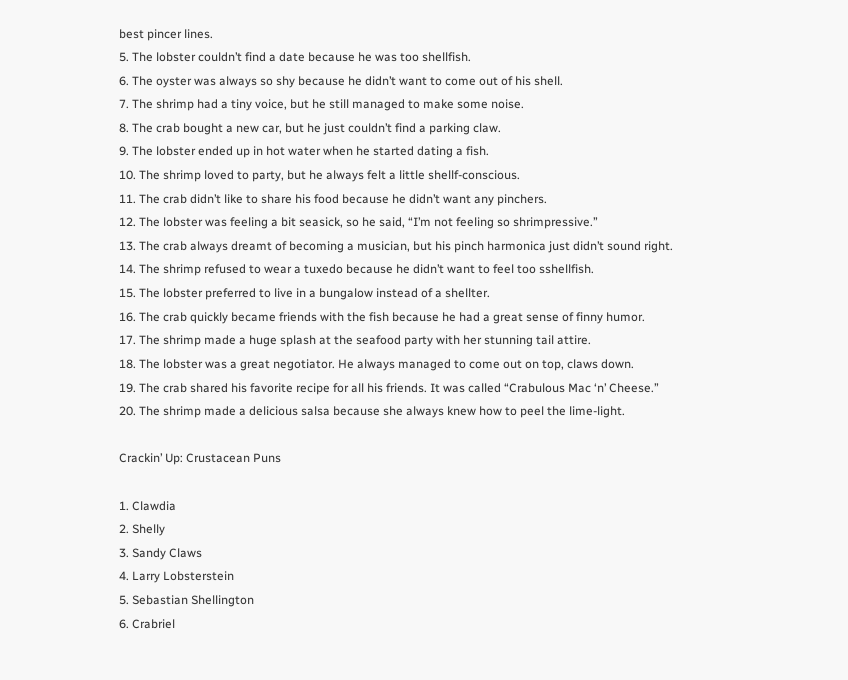best pincer lines.
5. The lobster couldn’t find a date because he was too shellfish.
6. The oyster was always so shy because he didn’t want to come out of his shell.
7. The shrimp had a tiny voice, but he still managed to make some noise.
8. The crab bought a new car, but he just couldn’t find a parking claw.
9. The lobster ended up in hot water when he started dating a fish.
10. The shrimp loved to party, but he always felt a little shellf-conscious.
11. The crab didn’t like to share his food because he didn’t want any pinchers.
12. The lobster was feeling a bit seasick, so he said, “I’m not feeling so shrimpressive.”
13. The crab always dreamt of becoming a musician, but his pinch harmonica just didn’t sound right.
14. The shrimp refused to wear a tuxedo because he didn’t want to feel too sshellfish.
15. The lobster preferred to live in a bungalow instead of a shellter.
16. The crab quickly became friends with the fish because he had a great sense of finny humor.
17. The shrimp made a huge splash at the seafood party with her stunning tail attire.
18. The lobster was a great negotiator. He always managed to come out on top, claws down.
19. The crab shared his favorite recipe for all his friends. It was called “Crabulous Mac ‘n’ Cheese.”
20. The shrimp made a delicious salsa because she always knew how to peel the lime-light.

Crackin’ Up: Crustacean Puns

1. Clawdia
2. Shelly
3. Sandy Claws
4. Larry Lobsterstein
5. Sebastian Shellington
6. Crabriel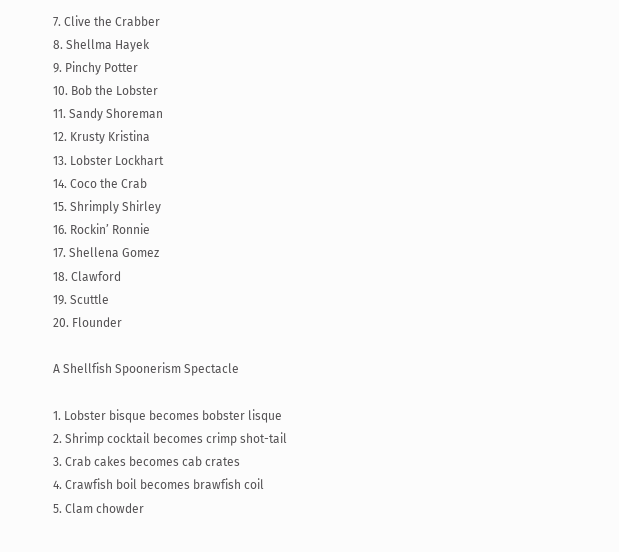7. Clive the Crabber
8. Shellma Hayek
9. Pinchy Potter
10. Bob the Lobster
11. Sandy Shoreman
12. Krusty Kristina
13. Lobster Lockhart
14. Coco the Crab
15. Shrimply Shirley
16. Rockin’ Ronnie
17. Shellena Gomez
18. Clawford
19. Scuttle
20. Flounder

A Shellfish Spoonerism Spectacle

1. Lobster bisque becomes bobster lisque
2. Shrimp cocktail becomes crimp shot-tail
3. Crab cakes becomes cab crates
4. Crawfish boil becomes brawfish coil
5. Clam chowder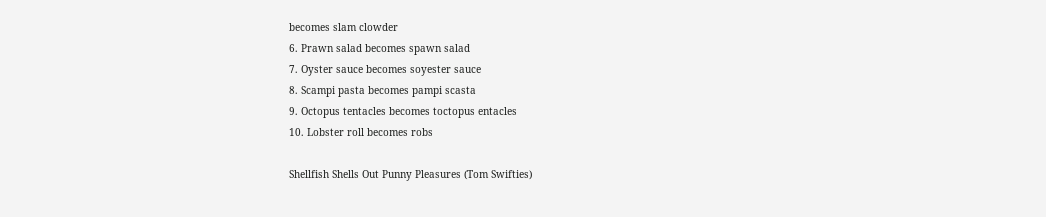becomes slam clowder
6. Prawn salad becomes spawn salad
7. Oyster sauce becomes soyester sauce
8. Scampi pasta becomes pampi scasta
9. Octopus tentacles becomes toctopus entacles
10. Lobster roll becomes robs

Shellfish Shells Out Punny Pleasures (Tom Swifties)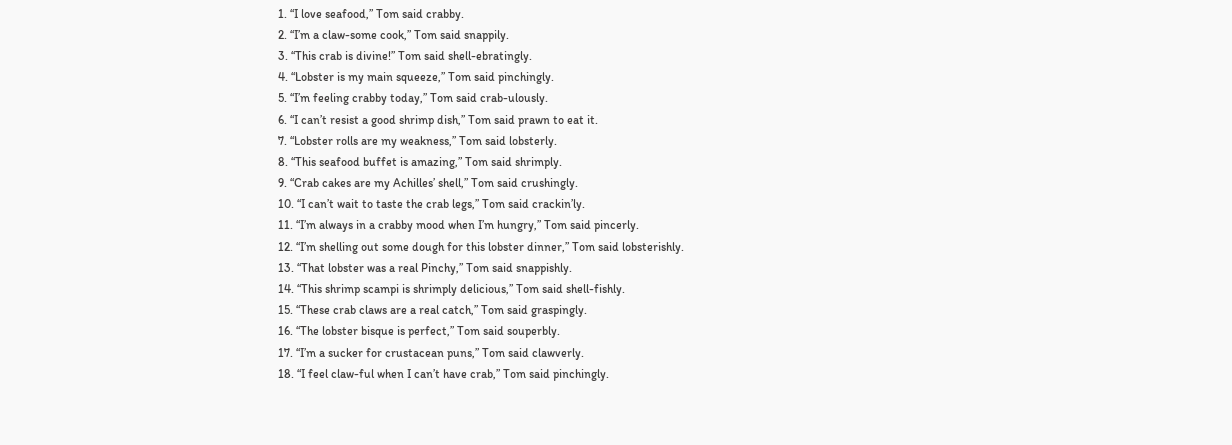1. “I love seafood,” Tom said crabby.
2. “I’m a claw-some cook,” Tom said snappily.
3. “This crab is divine!” Tom said shell-ebratingly.
4. “Lobster is my main squeeze,” Tom said pinchingly.
5. “I’m feeling crabby today,” Tom said crab-ulously.
6. “I can’t resist a good shrimp dish,” Tom said prawn to eat it.
7. “Lobster rolls are my weakness,” Tom said lobsterly.
8. “This seafood buffet is amazing,” Tom said shrimply.
9. “Crab cakes are my Achilles’ shell,” Tom said crushingly.
10. “I can’t wait to taste the crab legs,” Tom said crackin’ly.
11. “I’m always in a crabby mood when I’m hungry,” Tom said pincerly.
12. “I’m shelling out some dough for this lobster dinner,” Tom said lobsterishly.
13. “That lobster was a real Pinchy,” Tom said snappishly.
14. “This shrimp scampi is shrimply delicious,” Tom said shell-fishly.
15. “These crab claws are a real catch,” Tom said graspingly.
16. “The lobster bisque is perfect,” Tom said souperbly.
17. “I’m a sucker for crustacean puns,” Tom said clawverly.
18. “I feel claw-ful when I can’t have crab,” Tom said pinchingly.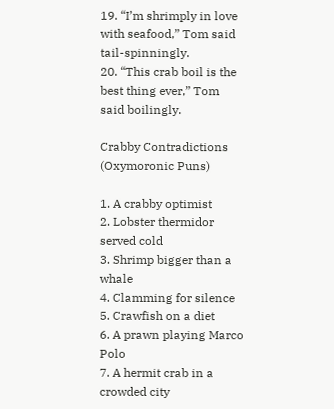19. “I’m shrimply in love with seafood,” Tom said tail-spinningly.
20. “This crab boil is the best thing ever,” Tom said boilingly.

Crabby Contradictions (Oxymoronic Puns)

1. A crabby optimist
2. Lobster thermidor served cold
3. Shrimp bigger than a whale
4. Clamming for silence
5. Crawfish on a diet
6. A prawn playing Marco Polo
7. A hermit crab in a crowded city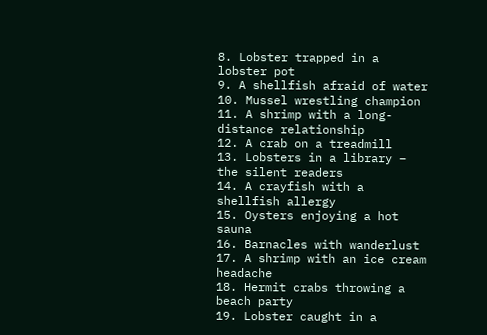8. Lobster trapped in a lobster pot
9. A shellfish afraid of water
10. Mussel wrestling champion
11. A shrimp with a long-distance relationship
12. A crab on a treadmill
13. Lobsters in a library – the silent readers
14. A crayfish with a shellfish allergy
15. Oysters enjoying a hot sauna
16. Barnacles with wanderlust
17. A shrimp with an ice cream headache
18. Hermit crabs throwing a beach party
19. Lobster caught in a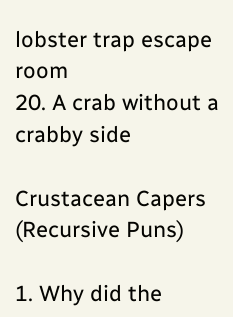lobster trap escape room
20. A crab without a crabby side

Crustacean Capers (Recursive Puns)

1. Why did the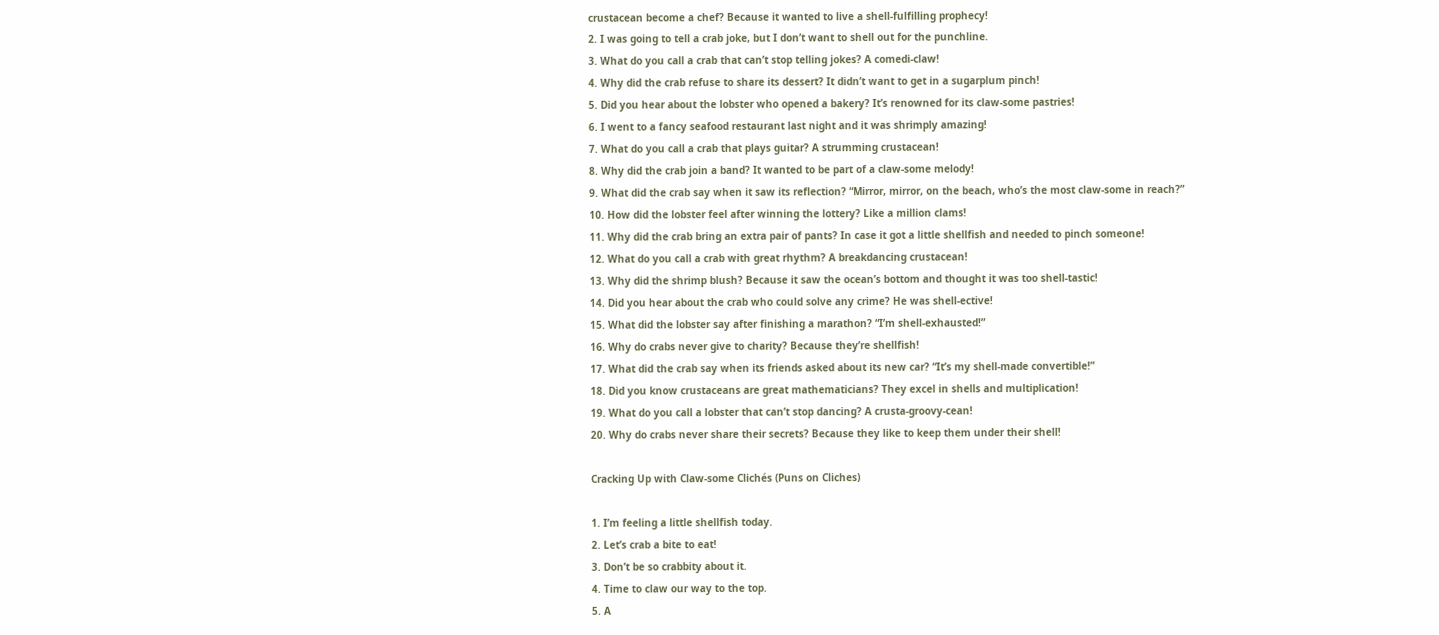crustacean become a chef? Because it wanted to live a shell-fulfilling prophecy!
2. I was going to tell a crab joke, but I don’t want to shell out for the punchline.
3. What do you call a crab that can’t stop telling jokes? A comedi-claw!
4. Why did the crab refuse to share its dessert? It didn’t want to get in a sugarplum pinch!
5. Did you hear about the lobster who opened a bakery? It’s renowned for its claw-some pastries!
6. I went to a fancy seafood restaurant last night and it was shrimply amazing!
7. What do you call a crab that plays guitar? A strumming crustacean!
8. Why did the crab join a band? It wanted to be part of a claw-some melody!
9. What did the crab say when it saw its reflection? “Mirror, mirror, on the beach, who’s the most claw-some in reach?”
10. How did the lobster feel after winning the lottery? Like a million clams!
11. Why did the crab bring an extra pair of pants? In case it got a little shellfish and needed to pinch someone!
12. What do you call a crab with great rhythm? A breakdancing crustacean!
13. Why did the shrimp blush? Because it saw the ocean’s bottom and thought it was too shell-tastic!
14. Did you hear about the crab who could solve any crime? He was shell-ective!
15. What did the lobster say after finishing a marathon? “I’m shell-exhausted!”
16. Why do crabs never give to charity? Because they’re shellfish!
17. What did the crab say when its friends asked about its new car? “It’s my shell-made convertible!”
18. Did you know crustaceans are great mathematicians? They excel in shells and multiplication!
19. What do you call a lobster that can’t stop dancing? A crusta-groovy-cean!
20. Why do crabs never share their secrets? Because they like to keep them under their shell!

Cracking Up with Claw-some Clichés (Puns on Cliches)

1. I’m feeling a little shellfish today.
2. Let’s crab a bite to eat!
3. Don’t be so crabbity about it.
4. Time to claw our way to the top.
5. A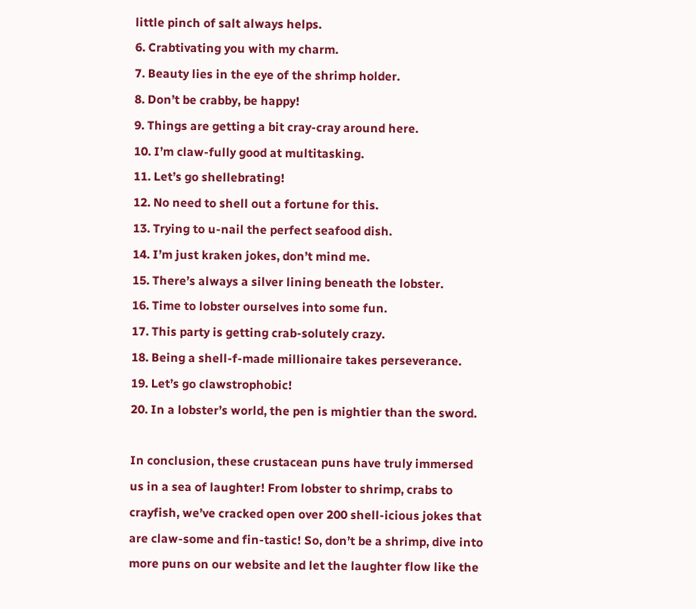little pinch of salt always helps.
6. Crabtivating you with my charm.
7. Beauty lies in the eye of the shrimp holder.
8. Don’t be crabby, be happy!
9. Things are getting a bit cray-cray around here.
10. I’m claw-fully good at multitasking.
11. Let’s go shellebrating!
12. No need to shell out a fortune for this.
13. Trying to u-nail the perfect seafood dish.
14. I’m just kraken jokes, don’t mind me.
15. There’s always a silver lining beneath the lobster.
16. Time to lobster ourselves into some fun.
17. This party is getting crab-solutely crazy.
18. Being a shell-f-made millionaire takes perseverance.
19. Let’s go clawstrophobic!
20. In a lobster’s world, the pen is mightier than the sword.

In conclusion, these crustacean puns have truly immersed us in a sea of laughter! From lobster to shrimp, crabs to crayfish, we’ve cracked open over 200 shell-icious jokes that are claw-some and fin-tastic! So, don’t be a shrimp, dive into more puns on our website and let the laughter flow like the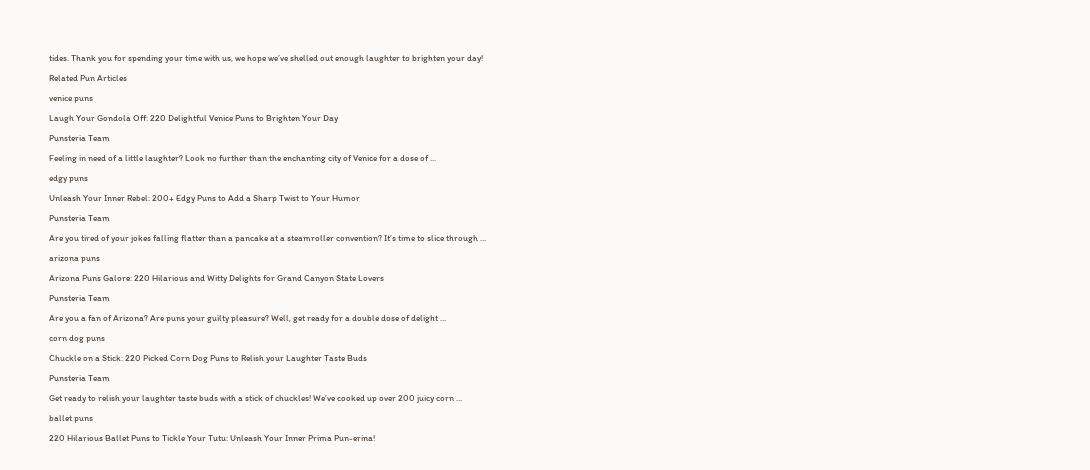tides. Thank you for spending your time with us, we hope we’ve shelled out enough laughter to brighten your day!

Related Pun Articles

venice puns

Laugh Your Gondola Off: 220 Delightful Venice Puns to Brighten Your Day

Punsteria Team

Feeling in need of a little laughter? Look no further than the enchanting city of Venice for a dose of ...

edgy puns

Unleash Your Inner Rebel: 200+ Edgy Puns to Add a Sharp Twist to Your Humor

Punsteria Team

Are you tired of your jokes falling flatter than a pancake at a steamroller convention? It’s time to slice through ...

arizona puns

Arizona Puns Galore: 220 Hilarious and Witty Delights for Grand Canyon State Lovers

Punsteria Team

Are you a fan of Arizona? Are puns your guilty pleasure? Well, get ready for a double dose of delight ...

corn dog puns

Chuckle on a Stick: 220 Picked Corn Dog Puns to Relish your Laughter Taste Buds

Punsteria Team

Get ready to relish your laughter taste buds with a stick of chuckles! We’ve cooked up over 200 juicy corn ...

ballet puns

220 Hilarious Ballet Puns to Tickle Your Tutu: Unleash Your Inner Prima Pun-erina!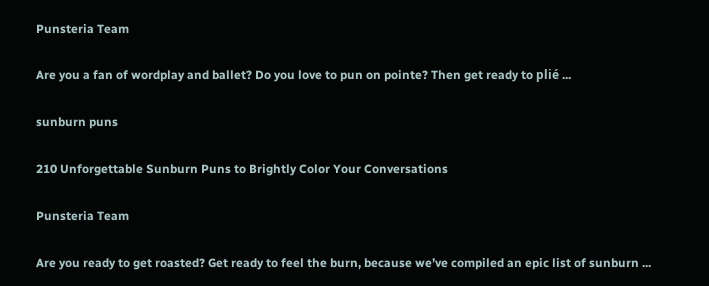Punsteria Team

Are you a fan of wordplay and ballet? Do you love to pun on pointe? Then get ready to plié ...

sunburn puns

210 Unforgettable Sunburn Puns to Brightly Color Your Conversations

Punsteria Team

Are you ready to get roasted? Get ready to feel the burn, because we’ve compiled an epic list of sunburn ...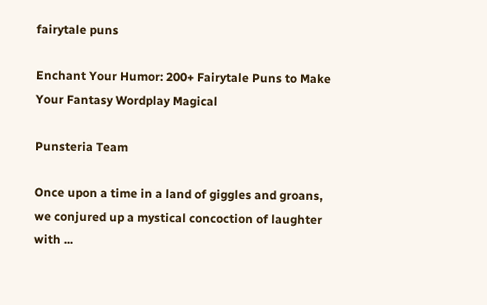fairytale puns

Enchant Your Humor: 200+ Fairytale Puns to Make Your Fantasy Wordplay Magical

Punsteria Team

Once upon a time in a land of giggles and groans, we conjured up a mystical concoction of laughter with ...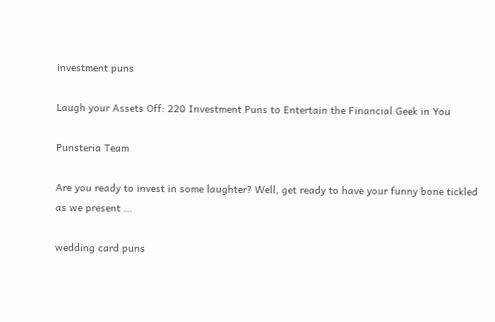investment puns

Laugh your Assets Off: 220 Investment Puns to Entertain the Financial Geek in You

Punsteria Team

Are you ready to invest in some laughter? Well, get ready to have your funny bone tickled as we present ...

wedding card puns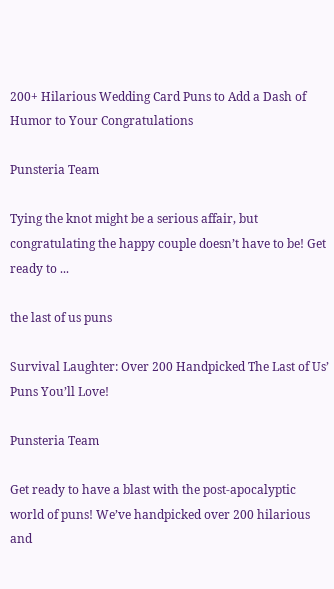200+ Hilarious Wedding Card Puns to Add a Dash of Humor to Your Congratulations

Punsteria Team

Tying the knot might be a serious affair, but congratulating the happy couple doesn’t have to be! Get ready to ...

the last of us puns

Survival Laughter: Over 200 Handpicked The Last of Us’ Puns You’ll Love!

Punsteria Team

Get ready to have a blast with the post-apocalyptic world of puns! We’ve handpicked over 200 hilarious and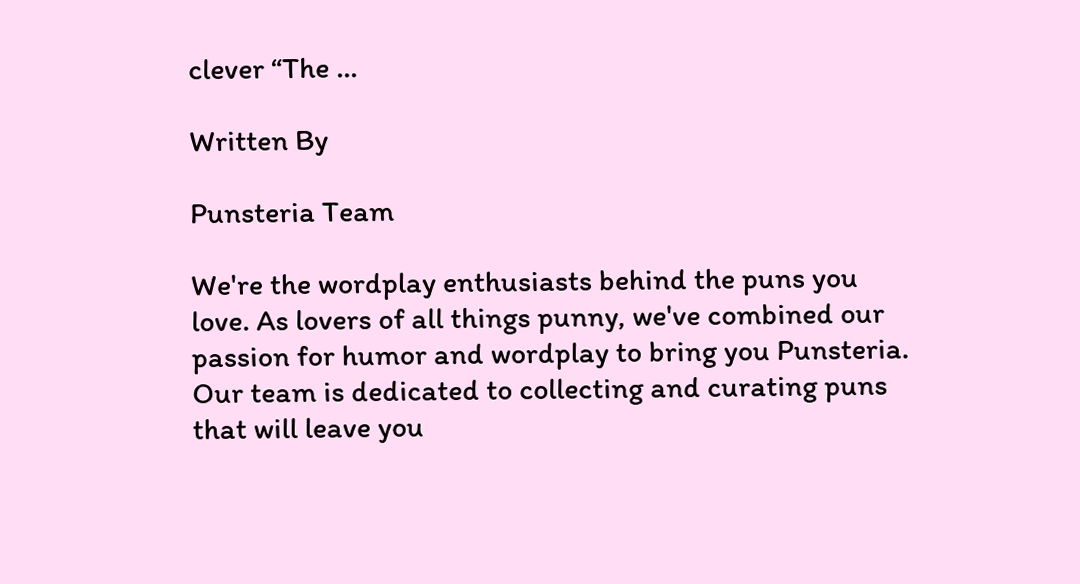clever “The ...

Written By

Punsteria Team

We're the wordplay enthusiasts behind the puns you love. As lovers of all things punny, we've combined our passion for humor and wordplay to bring you Punsteria. Our team is dedicated to collecting and curating puns that will leave you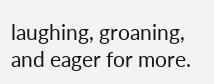laughing, groaning, and eager for more.